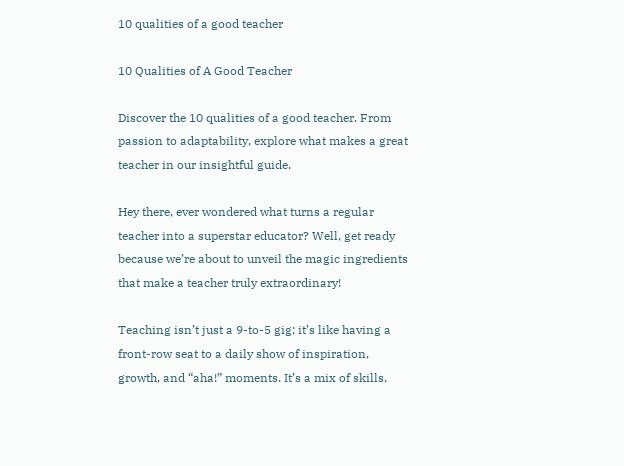10 qualities of a good teacher

10 Qualities of A Good Teacher

Discover the 10 qualities of a good teacher. From passion to adaptability, explore what makes a great teacher in our insightful guide.

Hey there, ever wondered what turns a regular teacher into a superstar educator? Well, get ready because we’re about to unveil the magic ingredients that make a teacher truly extraordinary!

Teaching isn’t just a 9-to-5 gig; it’s like having a front-row seat to a daily show of inspiration, growth, and “aha!” moments. It’s a mix of skills,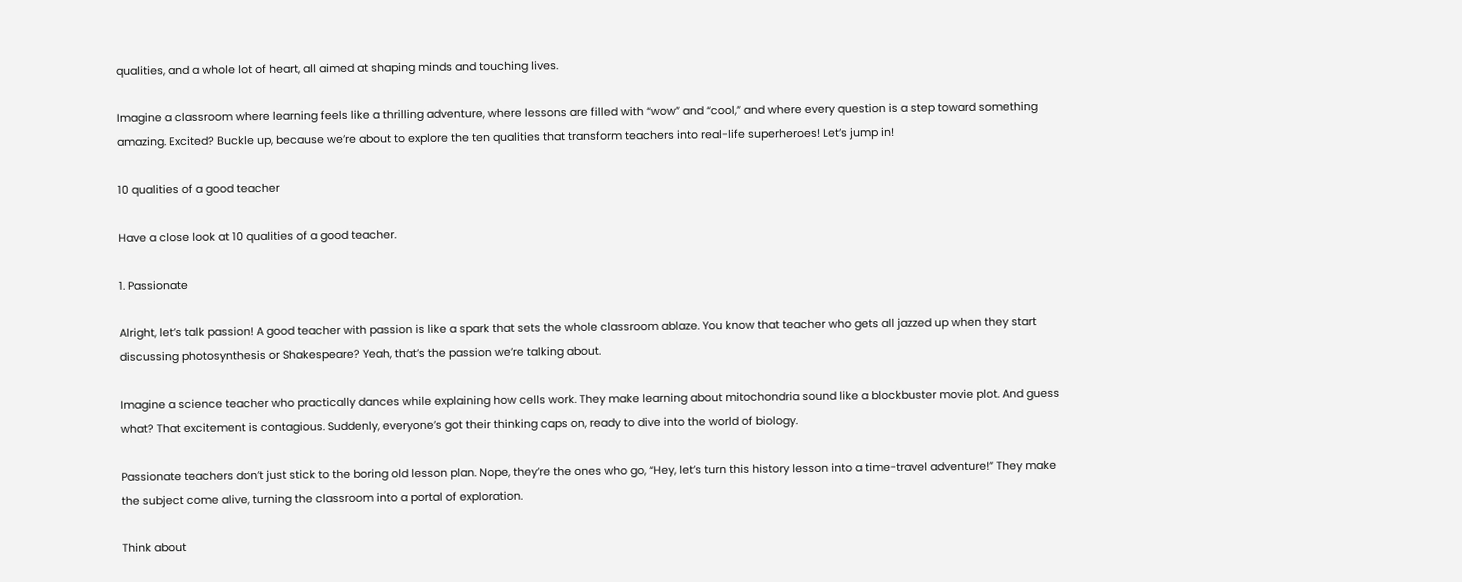qualities, and a whole lot of heart, all aimed at shaping minds and touching lives.

Imagine a classroom where learning feels like a thrilling adventure, where lessons are filled with “wow” and “cool,” and where every question is a step toward something amazing. Excited? Buckle up, because we’re about to explore the ten qualities that transform teachers into real-life superheroes! Let’s jump in!

10 qualities of a good teacher

Have a close look at 10 qualities of a good teacher.

1. Passionate

Alright, let’s talk passion! A good teacher with passion is like a spark that sets the whole classroom ablaze. You know that teacher who gets all jazzed up when they start discussing photosynthesis or Shakespeare? Yeah, that’s the passion we’re talking about.

Imagine a science teacher who practically dances while explaining how cells work. They make learning about mitochondria sound like a blockbuster movie plot. And guess what? That excitement is contagious. Suddenly, everyone’s got their thinking caps on, ready to dive into the world of biology.

Passionate teachers don’t just stick to the boring old lesson plan. Nope, they’re the ones who go, “Hey, let’s turn this history lesson into a time-travel adventure!” They make the subject come alive, turning the classroom into a portal of exploration.

Think about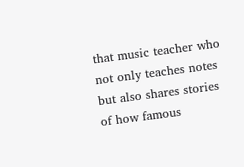that music teacher who not only teaches notes but also shares stories of how famous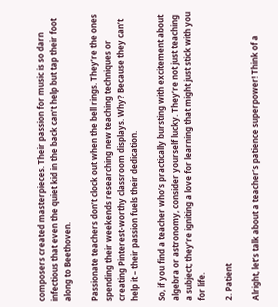composers created masterpieces. Their passion for music is so darn infectious that even the quiet kid in the back can’t help but tap their foot along to Beethoven.

Passionate teachers don’t clock out when the bell rings. They’re the ones spending their weekends researching new teaching techniques or creating Pinterest-worthy classroom displays. Why? Because they can’t help it – their passion fuels their dedication.

So, if you find a teacher who’s practically bursting with excitement about algebra or astronomy, consider yourself lucky. They’re not just teaching a subject; they’re igniting a love for learning that might just stick with you for life.

2. Patient

Alright, let’s talk about a teacher’s patience superpower! Think of a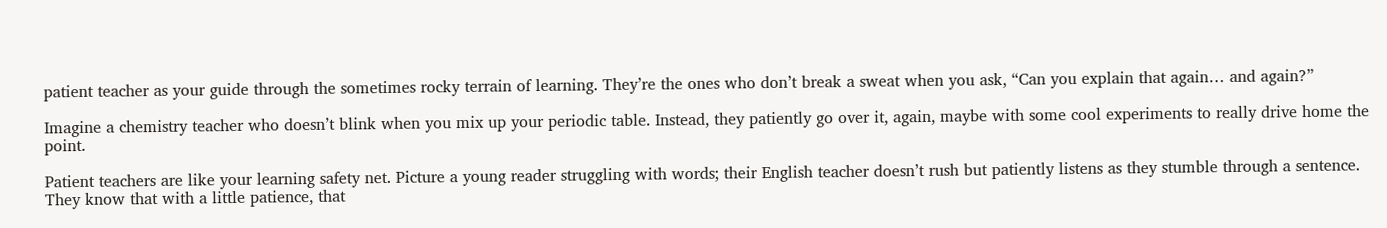patient teacher as your guide through the sometimes rocky terrain of learning. They’re the ones who don’t break a sweat when you ask, “Can you explain that again… and again?”

Imagine a chemistry teacher who doesn’t blink when you mix up your periodic table. Instead, they patiently go over it, again, maybe with some cool experiments to really drive home the point.

Patient teachers are like your learning safety net. Picture a young reader struggling with words; their English teacher doesn’t rush but patiently listens as they stumble through a sentence. They know that with a little patience, that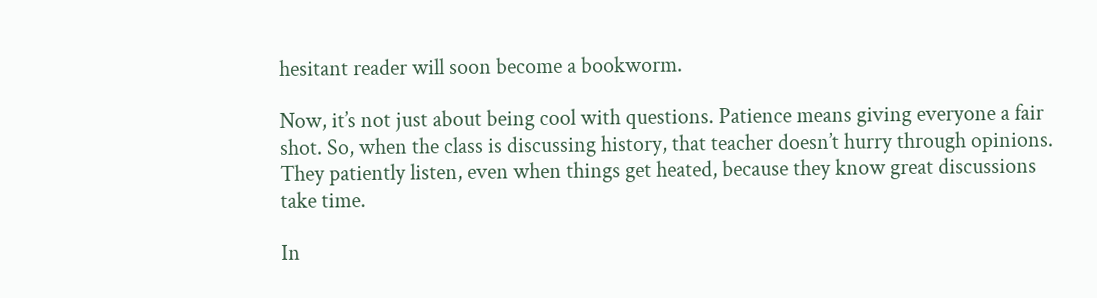hesitant reader will soon become a bookworm.

Now, it’s not just about being cool with questions. Patience means giving everyone a fair shot. So, when the class is discussing history, that teacher doesn’t hurry through opinions. They patiently listen, even when things get heated, because they know great discussions take time.

In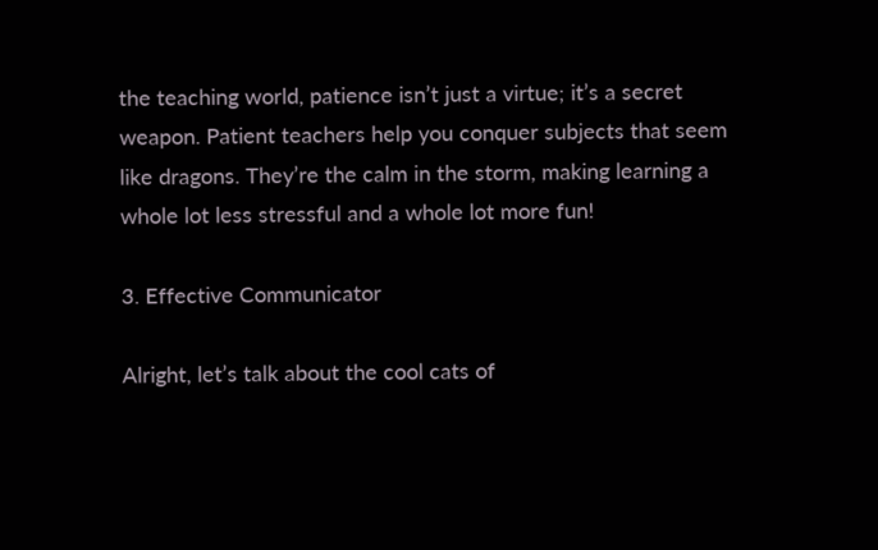the teaching world, patience isn’t just a virtue; it’s a secret weapon. Patient teachers help you conquer subjects that seem like dragons. They’re the calm in the storm, making learning a whole lot less stressful and a whole lot more fun!

3. Effective Communicator

Alright, let’s talk about the cool cats of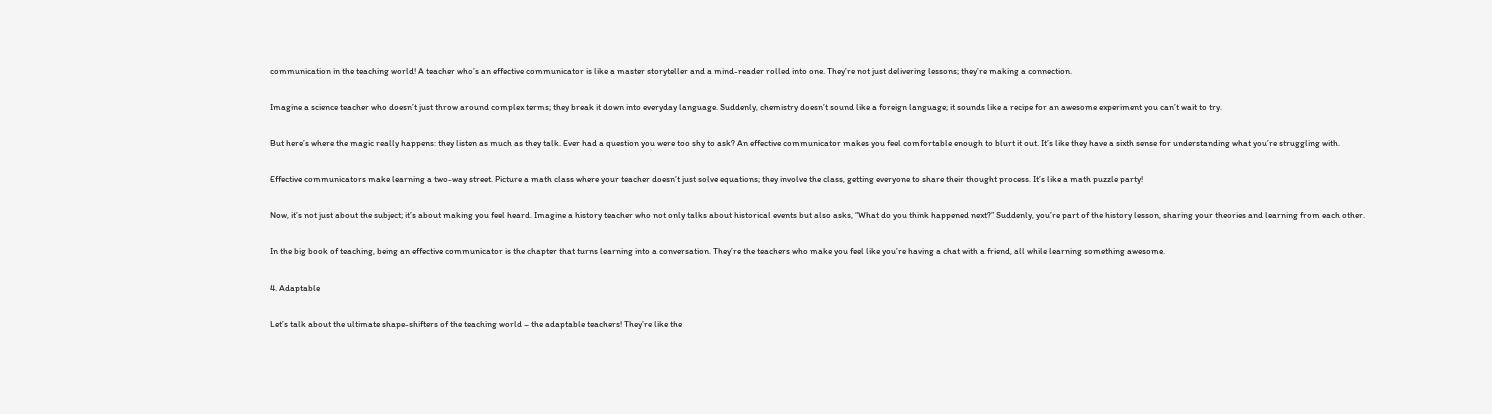communication in the teaching world! A teacher who’s an effective communicator is like a master storyteller and a mind-reader rolled into one. They’re not just delivering lessons; they’re making a connection.

Imagine a science teacher who doesn’t just throw around complex terms; they break it down into everyday language. Suddenly, chemistry doesn’t sound like a foreign language; it sounds like a recipe for an awesome experiment you can’t wait to try.

But here’s where the magic really happens: they listen as much as they talk. Ever had a question you were too shy to ask? An effective communicator makes you feel comfortable enough to blurt it out. It’s like they have a sixth sense for understanding what you’re struggling with.

Effective communicators make learning a two-way street. Picture a math class where your teacher doesn’t just solve equations; they involve the class, getting everyone to share their thought process. It’s like a math puzzle party!

Now, it’s not just about the subject; it’s about making you feel heard. Imagine a history teacher who not only talks about historical events but also asks, “What do you think happened next?” Suddenly, you’re part of the history lesson, sharing your theories and learning from each other.

In the big book of teaching, being an effective communicator is the chapter that turns learning into a conversation. They’re the teachers who make you feel like you’re having a chat with a friend, all while learning something awesome.

4. Adaptable

Let’s talk about the ultimate shape-shifters of the teaching world – the adaptable teachers! They’re like the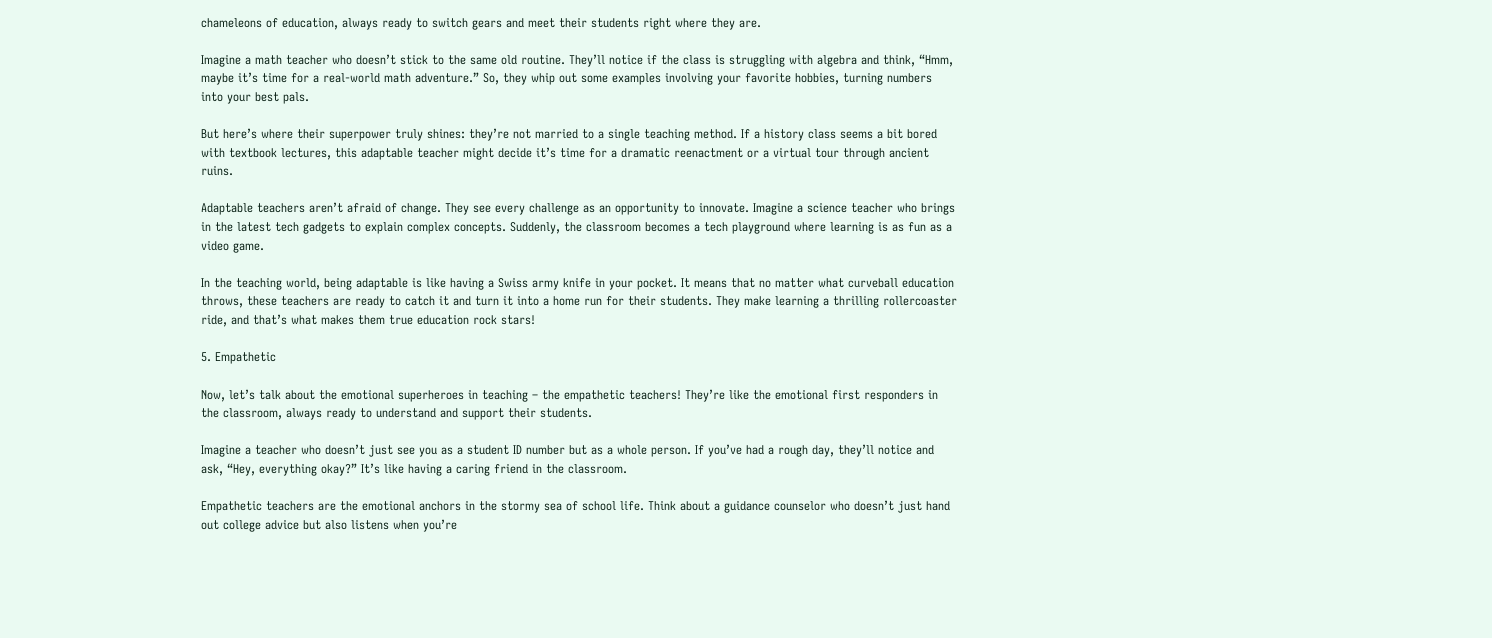chameleons of education, always ready to switch gears and meet their students right where they are.

Imagine a math teacher who doesn’t stick to the same old routine. They’ll notice if the class is struggling with algebra and think, “Hmm, maybe it’s time for a real-world math adventure.” So, they whip out some examples involving your favorite hobbies, turning numbers into your best pals.

But here’s where their superpower truly shines: they’re not married to a single teaching method. If a history class seems a bit bored with textbook lectures, this adaptable teacher might decide it’s time for a dramatic reenactment or a virtual tour through ancient ruins.

Adaptable teachers aren’t afraid of change. They see every challenge as an opportunity to innovate. Imagine a science teacher who brings in the latest tech gadgets to explain complex concepts. Suddenly, the classroom becomes a tech playground where learning is as fun as a video game.

In the teaching world, being adaptable is like having a Swiss army knife in your pocket. It means that no matter what curveball education throws, these teachers are ready to catch it and turn it into a home run for their students. They make learning a thrilling rollercoaster ride, and that’s what makes them true education rock stars!

5. Empathetic

Now, let’s talk about the emotional superheroes in teaching – the empathetic teachers! They’re like the emotional first responders in the classroom, always ready to understand and support their students.

Imagine a teacher who doesn’t just see you as a student ID number but as a whole person. If you’ve had a rough day, they’ll notice and ask, “Hey, everything okay?” It’s like having a caring friend in the classroom.

Empathetic teachers are the emotional anchors in the stormy sea of school life. Think about a guidance counselor who doesn’t just hand out college advice but also listens when you’re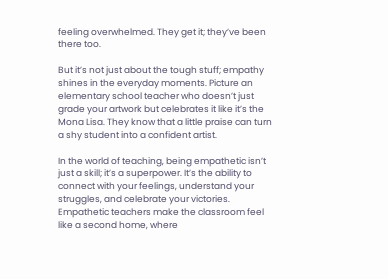feeling overwhelmed. They get it; they’ve been there too.

But it’s not just about the tough stuff; empathy shines in the everyday moments. Picture an elementary school teacher who doesn’t just grade your artwork but celebrates it like it’s the Mona Lisa. They know that a little praise can turn a shy student into a confident artist.

In the world of teaching, being empathetic isn’t just a skill; it’s a superpower. It’s the ability to connect with your feelings, understand your struggles, and celebrate your victories. Empathetic teachers make the classroom feel like a second home, where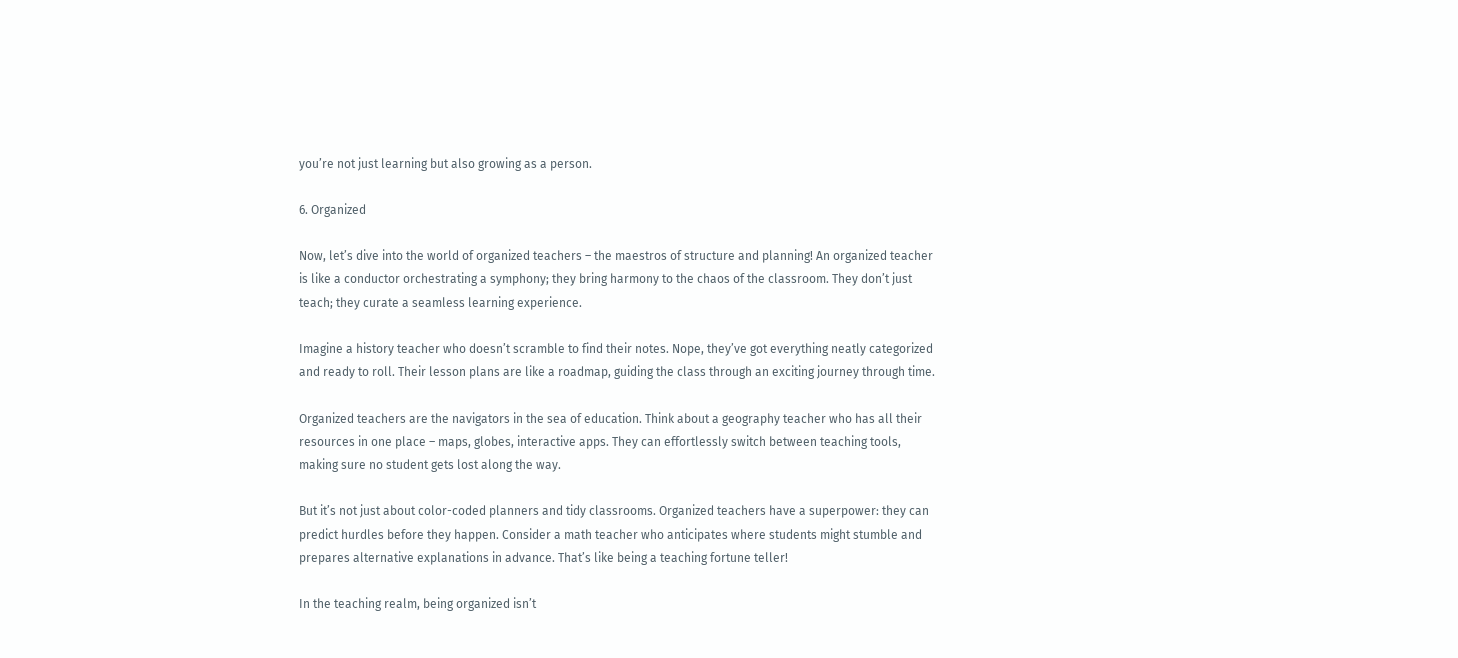you’re not just learning but also growing as a person.

6. Organized

Now, let’s dive into the world of organized teachers – the maestros of structure and planning! An organized teacher is like a conductor orchestrating a symphony; they bring harmony to the chaos of the classroom. They don’t just teach; they curate a seamless learning experience.

Imagine a history teacher who doesn’t scramble to find their notes. Nope, they’ve got everything neatly categorized and ready to roll. Their lesson plans are like a roadmap, guiding the class through an exciting journey through time.

Organized teachers are the navigators in the sea of education. Think about a geography teacher who has all their resources in one place – maps, globes, interactive apps. They can effortlessly switch between teaching tools, making sure no student gets lost along the way.

But it’s not just about color-coded planners and tidy classrooms. Organized teachers have a superpower: they can predict hurdles before they happen. Consider a math teacher who anticipates where students might stumble and prepares alternative explanations in advance. That’s like being a teaching fortune teller!

In the teaching realm, being organized isn’t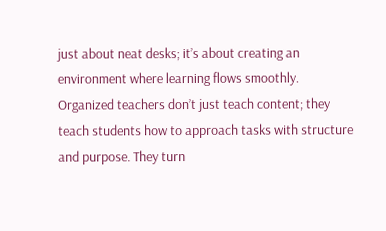just about neat desks; it’s about creating an environment where learning flows smoothly. Organized teachers don’t just teach content; they teach students how to approach tasks with structure and purpose. They turn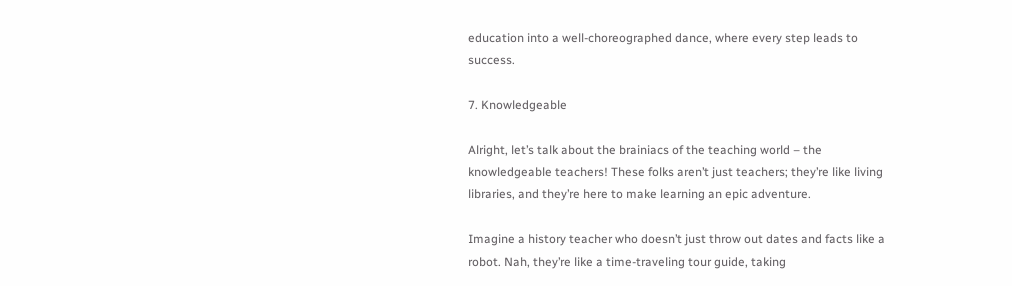education into a well-choreographed dance, where every step leads to success.

7. Knowledgeable

Alright, let’s talk about the brainiacs of the teaching world – the knowledgeable teachers! These folks aren’t just teachers; they’re like living libraries, and they’re here to make learning an epic adventure.

Imagine a history teacher who doesn’t just throw out dates and facts like a robot. Nah, they’re like a time-traveling tour guide, taking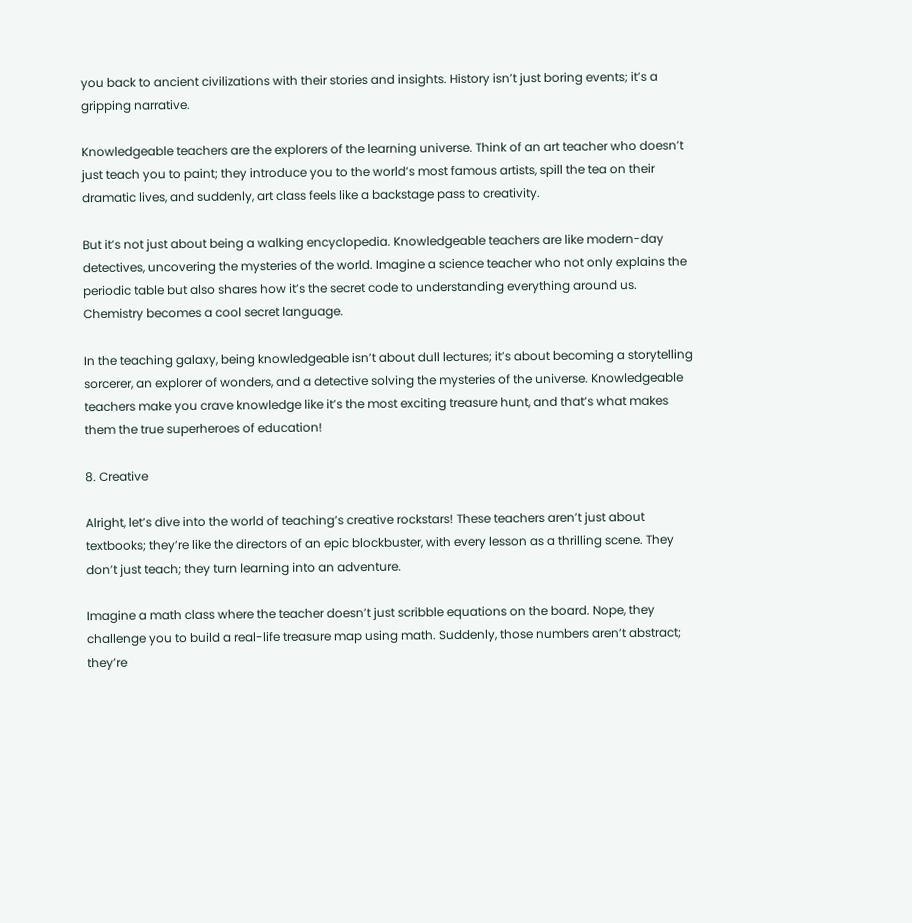you back to ancient civilizations with their stories and insights. History isn’t just boring events; it’s a gripping narrative.

Knowledgeable teachers are the explorers of the learning universe. Think of an art teacher who doesn’t just teach you to paint; they introduce you to the world’s most famous artists, spill the tea on their dramatic lives, and suddenly, art class feels like a backstage pass to creativity.

But it’s not just about being a walking encyclopedia. Knowledgeable teachers are like modern-day detectives, uncovering the mysteries of the world. Imagine a science teacher who not only explains the periodic table but also shares how it’s the secret code to understanding everything around us. Chemistry becomes a cool secret language.

In the teaching galaxy, being knowledgeable isn’t about dull lectures; it’s about becoming a storytelling sorcerer, an explorer of wonders, and a detective solving the mysteries of the universe. Knowledgeable teachers make you crave knowledge like it’s the most exciting treasure hunt, and that’s what makes them the true superheroes of education!

8. Creative

Alright, let’s dive into the world of teaching’s creative rockstars! These teachers aren’t just about textbooks; they’re like the directors of an epic blockbuster, with every lesson as a thrilling scene. They don’t just teach; they turn learning into an adventure.

Imagine a math class where the teacher doesn’t just scribble equations on the board. Nope, they challenge you to build a real-life treasure map using math. Suddenly, those numbers aren’t abstract; they’re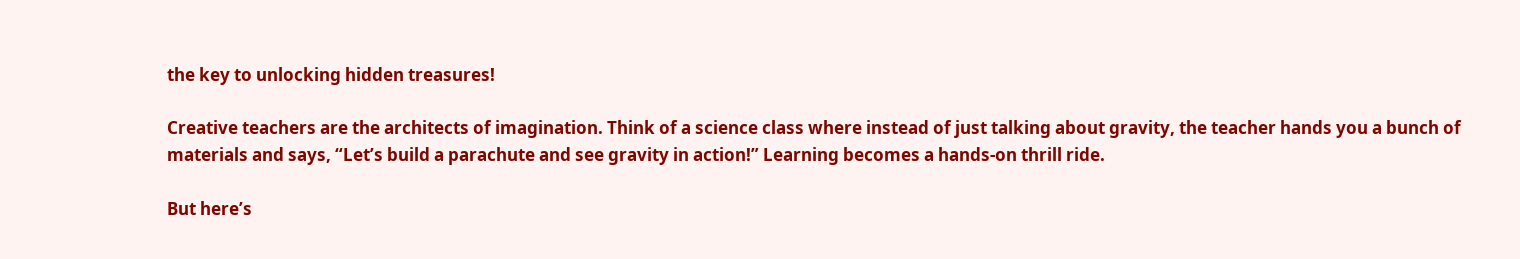the key to unlocking hidden treasures!

Creative teachers are the architects of imagination. Think of a science class where instead of just talking about gravity, the teacher hands you a bunch of materials and says, “Let’s build a parachute and see gravity in action!” Learning becomes a hands-on thrill ride.

But here’s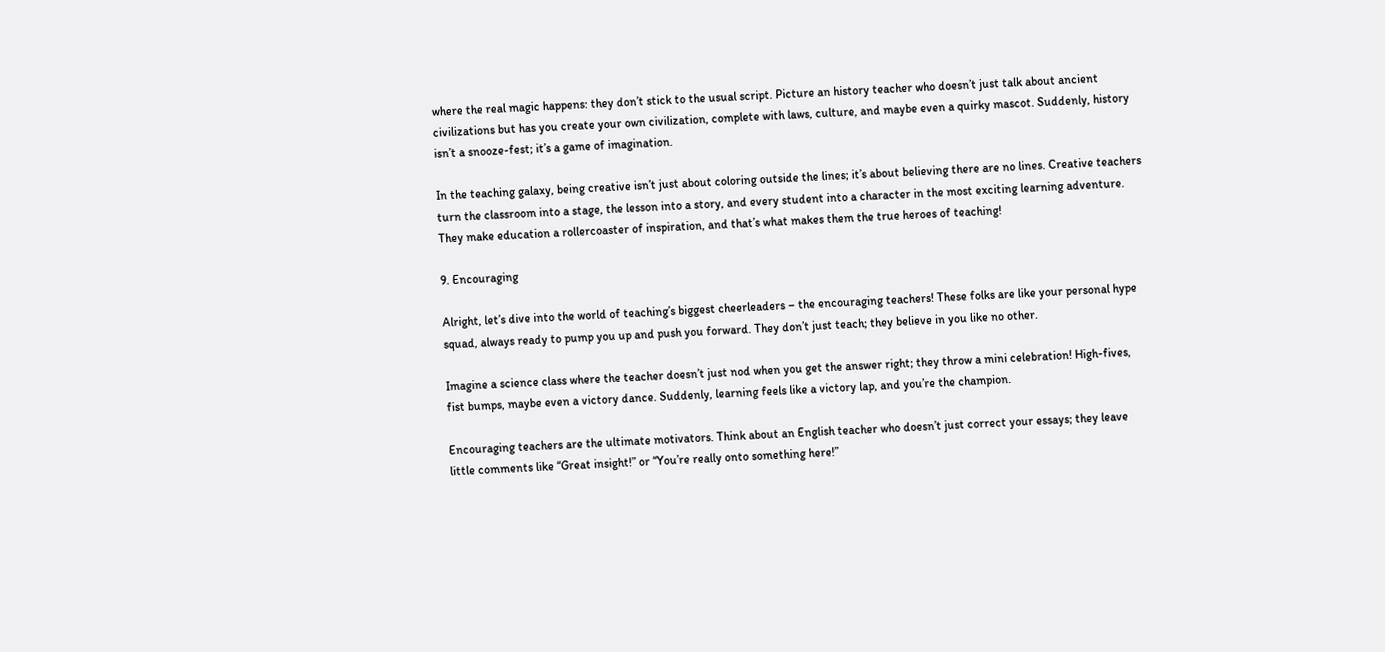where the real magic happens: they don’t stick to the usual script. Picture an history teacher who doesn’t just talk about ancient civilizations but has you create your own civilization, complete with laws, culture, and maybe even a quirky mascot. Suddenly, history isn’t a snooze-fest; it’s a game of imagination.

In the teaching galaxy, being creative isn’t just about coloring outside the lines; it’s about believing there are no lines. Creative teachers turn the classroom into a stage, the lesson into a story, and every student into a character in the most exciting learning adventure. They make education a rollercoaster of inspiration, and that’s what makes them the true heroes of teaching!

9. Encouraging

Alright, let’s dive into the world of teaching’s biggest cheerleaders – the encouraging teachers! These folks are like your personal hype squad, always ready to pump you up and push you forward. They don’t just teach; they believe in you like no other.

Imagine a science class where the teacher doesn’t just nod when you get the answer right; they throw a mini celebration! High-fives, fist bumps, maybe even a victory dance. Suddenly, learning feels like a victory lap, and you’re the champion.

Encouraging teachers are the ultimate motivators. Think about an English teacher who doesn’t just correct your essays; they leave little comments like “Great insight!” or “You’re really onto something here!”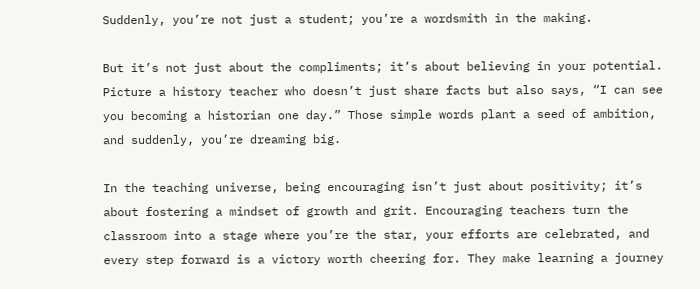Suddenly, you’re not just a student; you’re a wordsmith in the making.

But it’s not just about the compliments; it’s about believing in your potential. Picture a history teacher who doesn’t just share facts but also says, “I can see you becoming a historian one day.” Those simple words plant a seed of ambition, and suddenly, you’re dreaming big.

In the teaching universe, being encouraging isn’t just about positivity; it’s about fostering a mindset of growth and grit. Encouraging teachers turn the classroom into a stage where you’re the star, your efforts are celebrated, and every step forward is a victory worth cheering for. They make learning a journey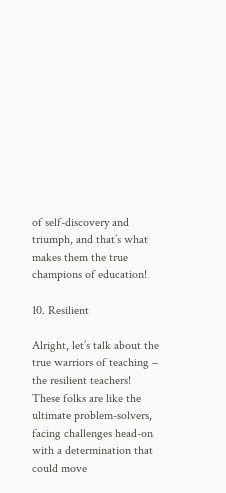of self-discovery and triumph, and that’s what makes them the true champions of education!

10. Resilient

Alright, let’s talk about the true warriors of teaching – the resilient teachers! These folks are like the ultimate problem-solvers, facing challenges head-on with a determination that could move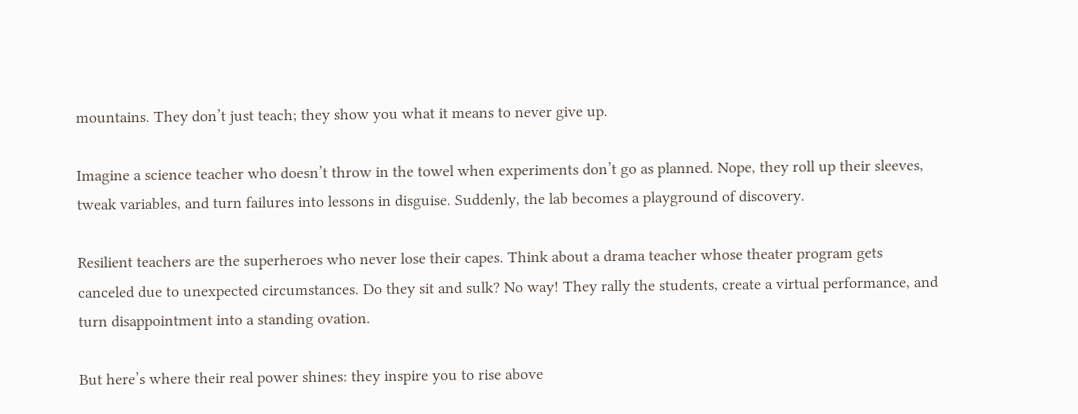mountains. They don’t just teach; they show you what it means to never give up.

Imagine a science teacher who doesn’t throw in the towel when experiments don’t go as planned. Nope, they roll up their sleeves, tweak variables, and turn failures into lessons in disguise. Suddenly, the lab becomes a playground of discovery.

Resilient teachers are the superheroes who never lose their capes. Think about a drama teacher whose theater program gets canceled due to unexpected circumstances. Do they sit and sulk? No way! They rally the students, create a virtual performance, and turn disappointment into a standing ovation.

But here’s where their real power shines: they inspire you to rise above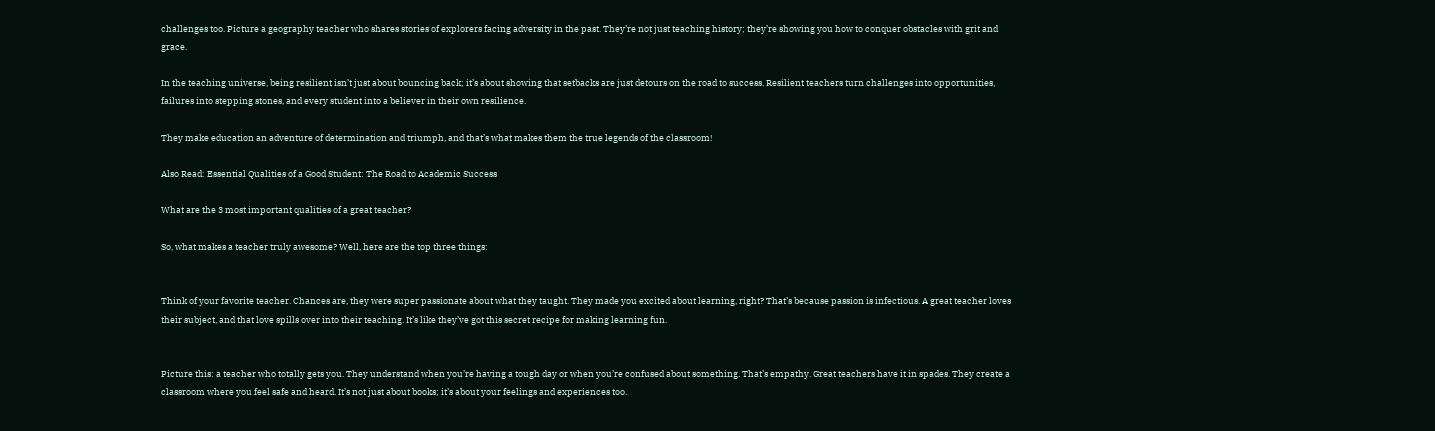challenges too. Picture a geography teacher who shares stories of explorers facing adversity in the past. They’re not just teaching history; they’re showing you how to conquer obstacles with grit and grace.

In the teaching universe, being resilient isn’t just about bouncing back; it’s about showing that setbacks are just detours on the road to success. Resilient teachers turn challenges into opportunities, failures into stepping stones, and every student into a believer in their own resilience.

They make education an adventure of determination and triumph, and that’s what makes them the true legends of the classroom!

Also Read: Essential Qualities of a Good Student: The Road to Academic Success

What are the 3 most important qualities of a great teacher?

So, what makes a teacher truly awesome? Well, here are the top three things:


Think of your favorite teacher. Chances are, they were super passionate about what they taught. They made you excited about learning, right? That’s because passion is infectious. A great teacher loves their subject, and that love spills over into their teaching. It’s like they’ve got this secret recipe for making learning fun.


Picture this: a teacher who totally gets you. They understand when you’re having a tough day or when you’re confused about something. That’s empathy. Great teachers have it in spades. They create a classroom where you feel safe and heard. It’s not just about books; it’s about your feelings and experiences too.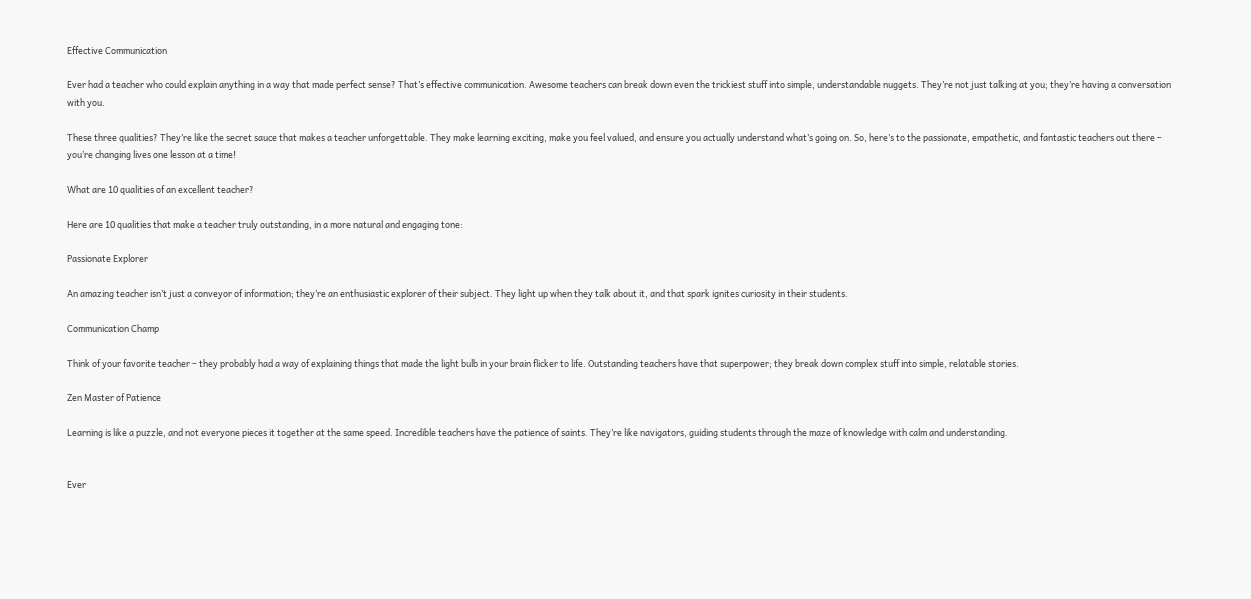Effective Communication

Ever had a teacher who could explain anything in a way that made perfect sense? That’s effective communication. Awesome teachers can break down even the trickiest stuff into simple, understandable nuggets. They’re not just talking at you; they’re having a conversation with you.

These three qualities? They’re like the secret sauce that makes a teacher unforgettable. They make learning exciting, make you feel valued, and ensure you actually understand what’s going on. So, here’s to the passionate, empathetic, and fantastic teachers out there – you’re changing lives one lesson at a time!

What are 10 qualities of an excellent teacher?

Here are 10 qualities that make a teacher truly outstanding, in a more natural and engaging tone:

Passionate Explorer

An amazing teacher isn’t just a conveyor of information; they’re an enthusiastic explorer of their subject. They light up when they talk about it, and that spark ignites curiosity in their students.

Communication Champ

Think of your favorite teacher – they probably had a way of explaining things that made the light bulb in your brain flicker to life. Outstanding teachers have that superpower; they break down complex stuff into simple, relatable stories.

Zen Master of Patience

Learning is like a puzzle, and not everyone pieces it together at the same speed. Incredible teachers have the patience of saints. They’re like navigators, guiding students through the maze of knowledge with calm and understanding.


Ever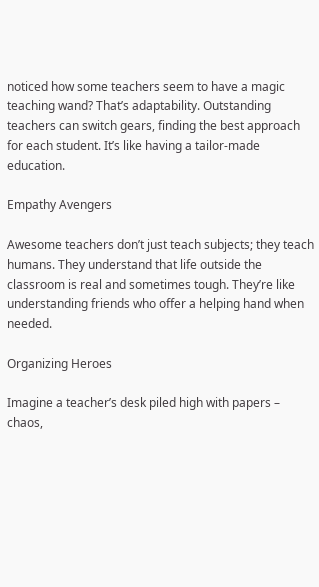noticed how some teachers seem to have a magic teaching wand? That’s adaptability. Outstanding teachers can switch gears, finding the best approach for each student. It’s like having a tailor-made education.

Empathy Avengers

Awesome teachers don’t just teach subjects; they teach humans. They understand that life outside the classroom is real and sometimes tough. They’re like understanding friends who offer a helping hand when needed.

Organizing Heroes

Imagine a teacher’s desk piled high with papers – chaos,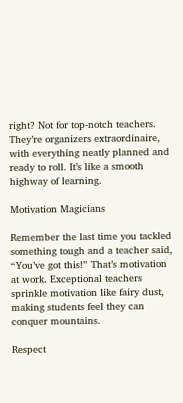right? Not for top-notch teachers. They’re organizers extraordinaire, with everything neatly planned and ready to roll. It’s like a smooth highway of learning.

Motivation Magicians

Remember the last time you tackled something tough and a teacher said, “You’ve got this!” That’s motivation at work. Exceptional teachers sprinkle motivation like fairy dust, making students feel they can conquer mountains.

Respect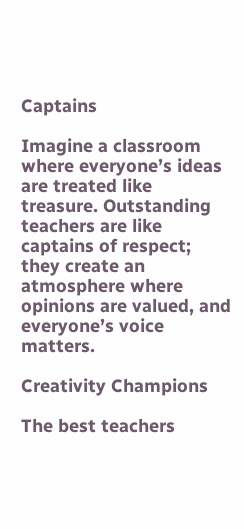Captains

Imagine a classroom where everyone’s ideas are treated like treasure. Outstanding teachers are like captains of respect; they create an atmosphere where opinions are valued, and everyone’s voice matters.

Creativity Champions

The best teachers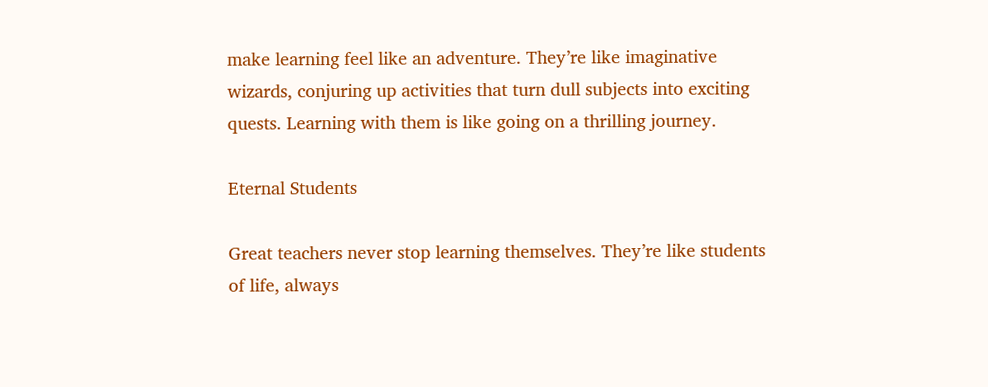make learning feel like an adventure. They’re like imaginative wizards, conjuring up activities that turn dull subjects into exciting quests. Learning with them is like going on a thrilling journey.

Eternal Students

Great teachers never stop learning themselves. They’re like students of life, always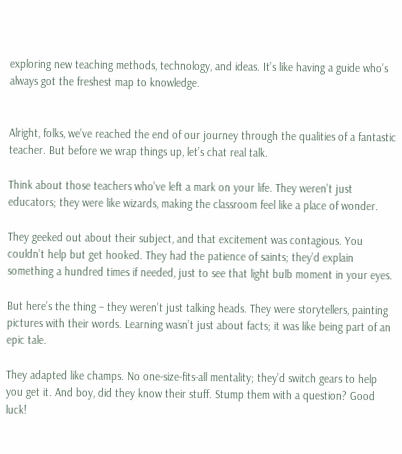exploring new teaching methods, technology, and ideas. It’s like having a guide who’s always got the freshest map to knowledge.


Alright, folks, we’ve reached the end of our journey through the qualities of a fantastic teacher. But before we wrap things up, let’s chat real talk.

Think about those teachers who’ve left a mark on your life. They weren’t just educators; they were like wizards, making the classroom feel like a place of wonder.

They geeked out about their subject, and that excitement was contagious. You couldn’t help but get hooked. They had the patience of saints; they’d explain something a hundred times if needed, just to see that light bulb moment in your eyes.

But here’s the thing – they weren’t just talking heads. They were storytellers, painting pictures with their words. Learning wasn’t just about facts; it was like being part of an epic tale.

They adapted like champs. No one-size-fits-all mentality; they’d switch gears to help you get it. And boy, did they know their stuff. Stump them with a question? Good luck!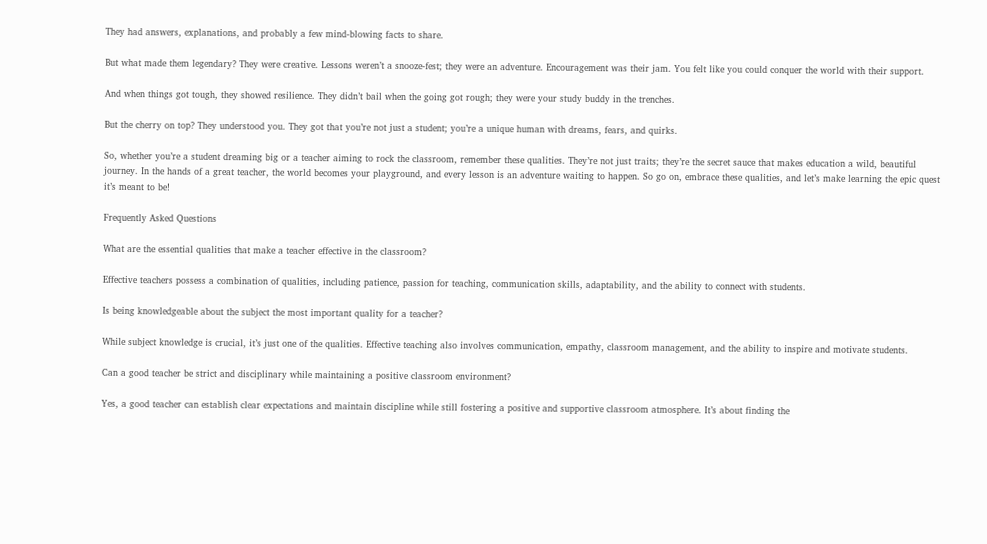They had answers, explanations, and probably a few mind-blowing facts to share.

But what made them legendary? They were creative. Lessons weren’t a snooze-fest; they were an adventure. Encouragement was their jam. You felt like you could conquer the world with their support.

And when things got tough, they showed resilience. They didn’t bail when the going got rough; they were your study buddy in the trenches.

But the cherry on top? They understood you. They got that you’re not just a student; you’re a unique human with dreams, fears, and quirks.

So, whether you’re a student dreaming big or a teacher aiming to rock the classroom, remember these qualities. They’re not just traits; they’re the secret sauce that makes education a wild, beautiful journey. In the hands of a great teacher, the world becomes your playground, and every lesson is an adventure waiting to happen. So go on, embrace these qualities, and let’s make learning the epic quest it’s meant to be!

Frequently Asked Questions

What are the essential qualities that make a teacher effective in the classroom?

Effective teachers possess a combination of qualities, including patience, passion for teaching, communication skills, adaptability, and the ability to connect with students.

Is being knowledgeable about the subject the most important quality for a teacher?

While subject knowledge is crucial, it’s just one of the qualities. Effective teaching also involves communication, empathy, classroom management, and the ability to inspire and motivate students.

Can a good teacher be strict and disciplinary while maintaining a positive classroom environment?

Yes, a good teacher can establish clear expectations and maintain discipline while still fostering a positive and supportive classroom atmosphere. It’s about finding the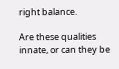right balance.

Are these qualities innate, or can they be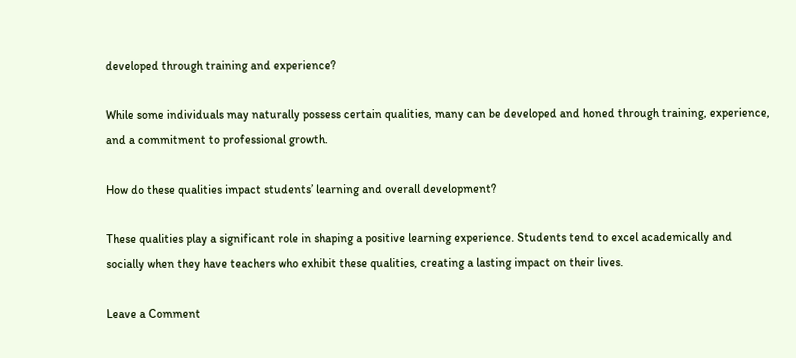developed through training and experience?

While some individuals may naturally possess certain qualities, many can be developed and honed through training, experience, and a commitment to professional growth.

How do these qualities impact students’ learning and overall development?

These qualities play a significant role in shaping a positive learning experience. Students tend to excel academically and socially when they have teachers who exhibit these qualities, creating a lasting impact on their lives.

Leave a Comment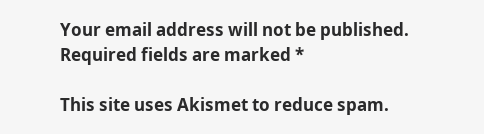Your email address will not be published. Required fields are marked *

This site uses Akismet to reduce spam.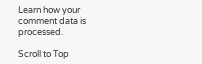Learn how your comment data is processed.

Scroll to Top